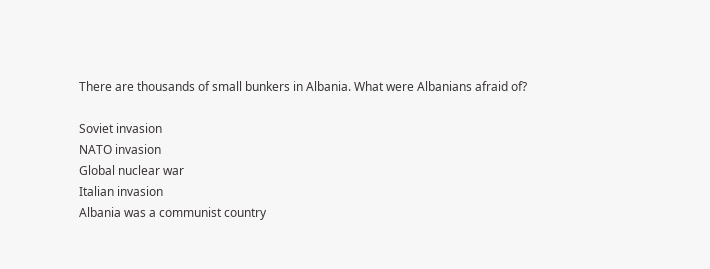There are thousands of small bunkers in Albania. What were Albanians afraid of?

Soviet invasion
NATO invasion
Global nuclear war
Italian invasion
Albania was a communist country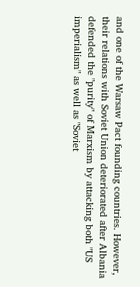and one of the Warsaw Pact founding countries. However, their relations with Soviet Union deteriorated after Albania defended the "purity" of Marxism by attacking both "US imperialism" as well as "Soviet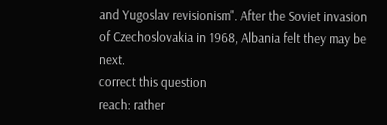and Yugoslav revisionism". After the Soviet invasion of Czechoslovakia in 1968, Albania felt they may be next.
correct this question
reach: rather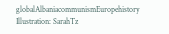globalAlbaniacommunismEuropehistory
Illustration: SarahTz